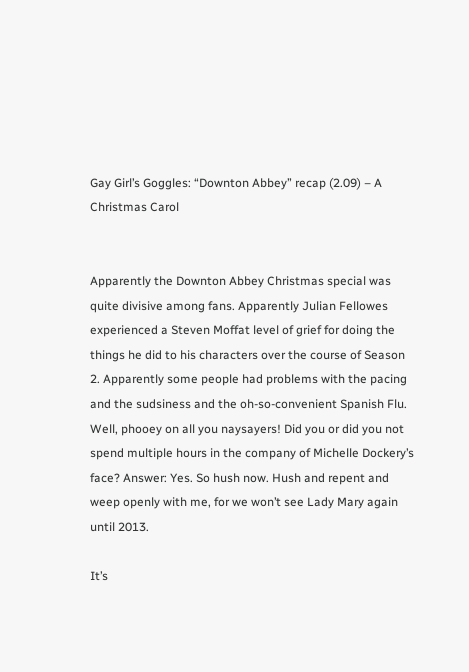Gay Girl’s Goggles: “Downton Abbey” recap (2.09) – A Christmas Carol


Apparently the Downton Abbey Christmas special was quite divisive among fans. Apparently Julian Fellowes experienced a Steven Moffat level of grief for doing the things he did to his characters over the course of Season 2. Apparently some people had problems with the pacing and the sudsiness and the oh-so-convenient Spanish Flu. Well, phooey on all you naysayers! Did you or did you not spend multiple hours in the company of Michelle Dockery’s face? Answer: Yes. So hush now. Hush and repent and weep openly with me, for we won’t see Lady Mary again until 2013.

It’s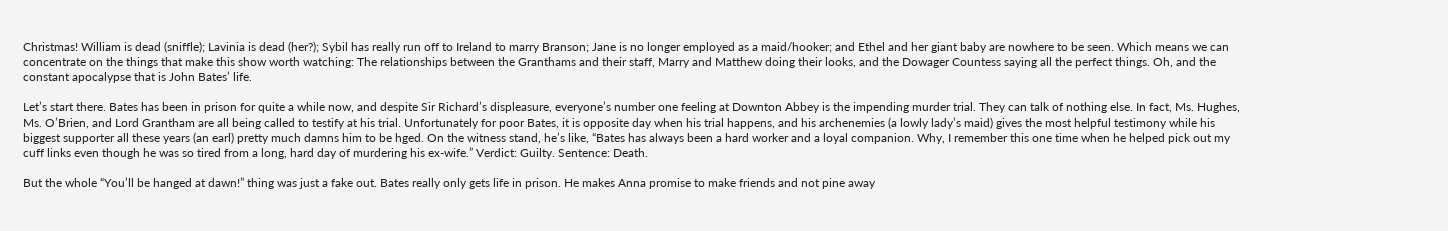Christmas! William is dead (sniffle); Lavinia is dead (her?); Sybil has really run off to Ireland to marry Branson; Jane is no longer employed as a maid/hooker; and Ethel and her giant baby are nowhere to be seen. Which means we can concentrate on the things that make this show worth watching: The relationships between the Granthams and their staff, Marry and Matthew doing their looks, and the Dowager Countess saying all the perfect things. Oh, and the constant apocalypse that is John Bates’ life.

Let’s start there. Bates has been in prison for quite a while now, and despite Sir Richard’s displeasure, everyone’s number one feeling at Downton Abbey is the impending murder trial. They can talk of nothing else. In fact, Ms. Hughes, Ms. O’Brien, and Lord Grantham are all being called to testify at his trial. Unfortunately for poor Bates, it is opposite day when his trial happens, and his archenemies (a lowly lady’s maid) gives the most helpful testimony while his biggest supporter all these years (an earl) pretty much damns him to be hged. On the witness stand, he’s like, “Bates has always been a hard worker and a loyal companion. Why, I remember this one time when he helped pick out my cuff links even though he was so tired from a long, hard day of murdering his ex-wife.” Verdict: Guilty. Sentence: Death.

But the whole “You’ll be hanged at dawn!” thing was just a fake out. Bates really only gets life in prison. He makes Anna promise to make friends and not pine away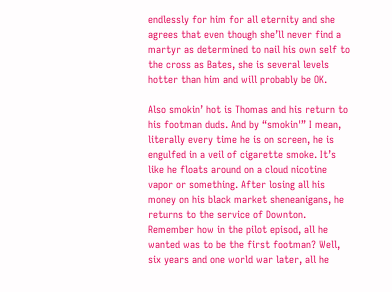endlessly for him for all eternity and she agrees that even though she’ll never find a martyr as determined to nail his own self to the cross as Bates, she is several levels hotter than him and will probably be OK.

Also smokin’ hot is Thomas and his return to his footman duds. And by “smokin'” I mean, literally every time he is on screen, he is engulfed in a veil of cigarette smoke. It’s like he floats around on a cloud nicotine vapor or something. After losing all his money on his black market sheneanigans, he returns to the service of Downton. Remember how in the pilot episod, all he wanted was to be the first footman? Well, six years and one world war later, all he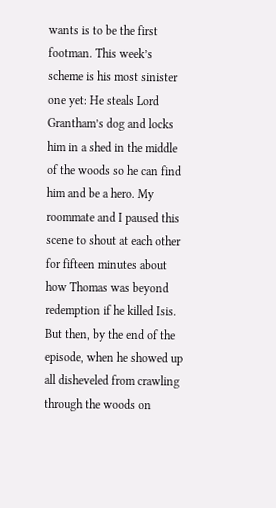wants is to be the first footman. This week’s scheme is his most sinister one yet: He steals Lord Grantham’s dog and locks him in a shed in the middle of the woods so he can find him and be a hero. My roommate and I paused this scene to shout at each other for fifteen minutes about how Thomas was beyond redemption if he killed Isis. But then, by the end of the episode, when he showed up all disheveled from crawling through the woods on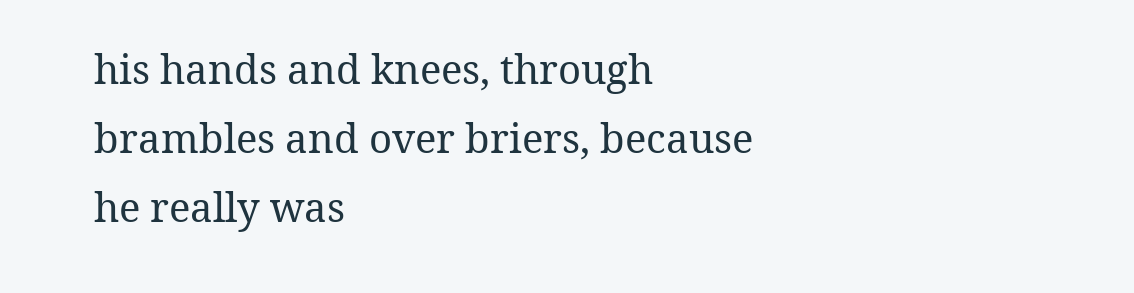his hands and knees, through brambles and over briers, because he really was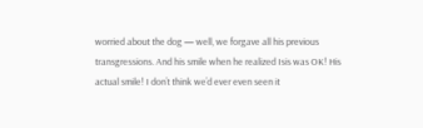worried about the dog — well, we forgave all his previous transgressions. And his smile when he realized Isis was OK! His actual smile! I don’t think we’d ever even seen it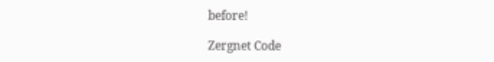before!

Zergnet Code